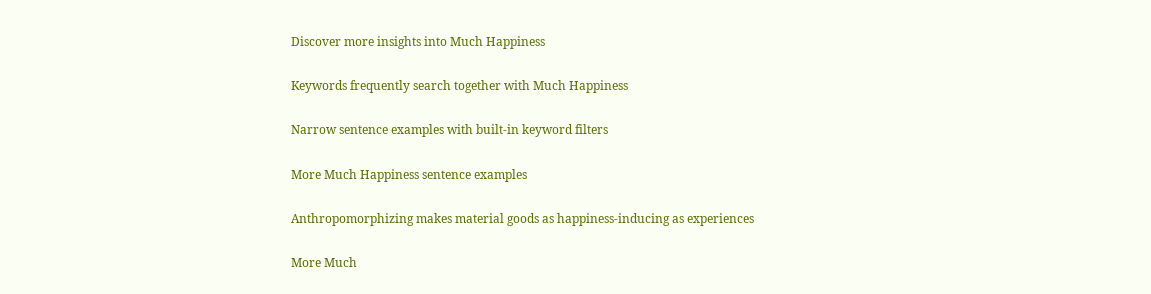Discover more insights into Much Happiness

Keywords frequently search together with Much Happiness

Narrow sentence examples with built-in keyword filters

More Much Happiness sentence examples

Anthropomorphizing makes material goods as happiness-inducing as experiences

More Much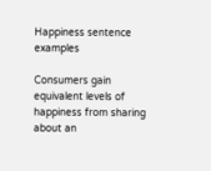Happiness sentence examples

Consumers gain equivalent levels of happiness from sharing about an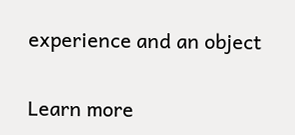experience and an object

Learn more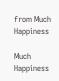from Much Happiness

Much Happiness